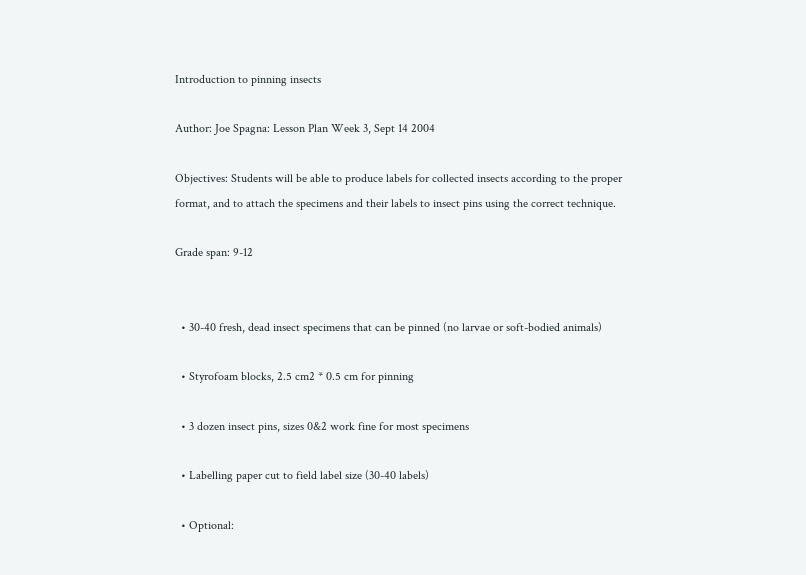Introduction to pinning insects

Author: Joe Spagna: Lesson Plan Week 3, Sept 14 2004

Objectives: Students will be able to produce labels for collected insects according to the proper format, and to attach the specimens and their labels to insect pins using the correct technique.

Grade span: 9-12


  • 30-40 fresh, dead insect specimens that can be pinned (no larvae or soft-bodied animals)

  • Styrofoam blocks, 2.5 cm2 * 0.5 cm for pinning

  • 3 dozen insect pins, sizes 0&2 work fine for most specimens

  • Labelling paper cut to field label size (30-40 labels)

  • Optional: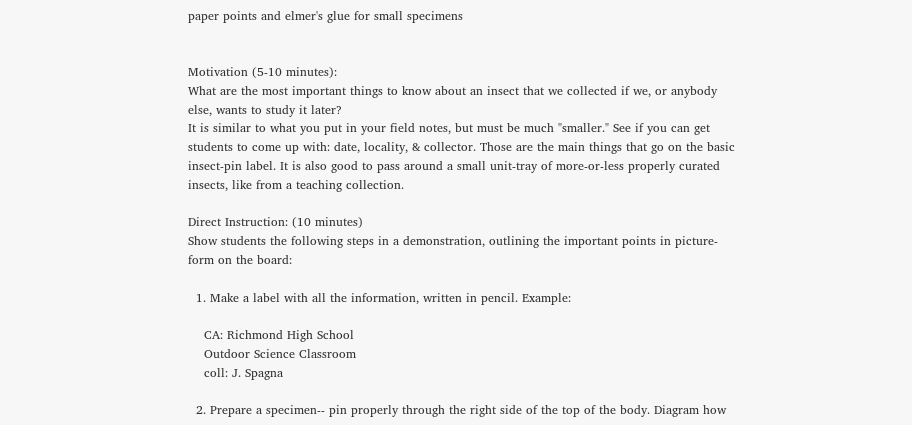paper points and elmer's glue for small specimens


Motivation (5-10 minutes):
What are the most important things to know about an insect that we collected if we, or anybody else, wants to study it later?
It is similar to what you put in your field notes, but must be much "smaller." See if you can get students to come up with: date, locality, & collector. Those are the main things that go on the basic insect-pin label. It is also good to pass around a small unit-tray of more-or-less properly curated insects, like from a teaching collection.

Direct Instruction: (10 minutes)
Show students the following steps in a demonstration, outlining the important points in picture-form on the board:

  1. Make a label with all the information, written in pencil. Example:

    CA: Richmond High School
    Outdoor Science Classroom
    coll: J. Spagna

  2. Prepare a specimen-- pin properly through the right side of the top of the body. Diagram how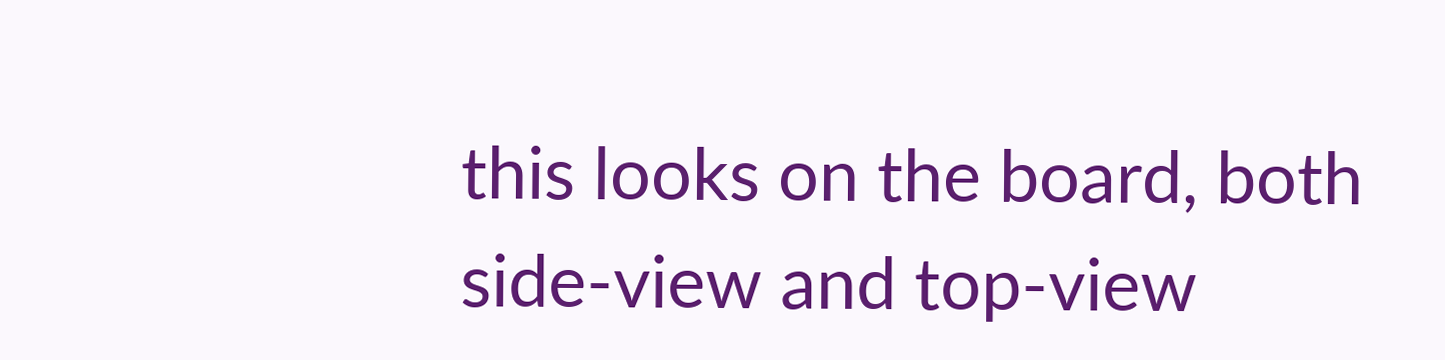this looks on the board, both side-view and top-view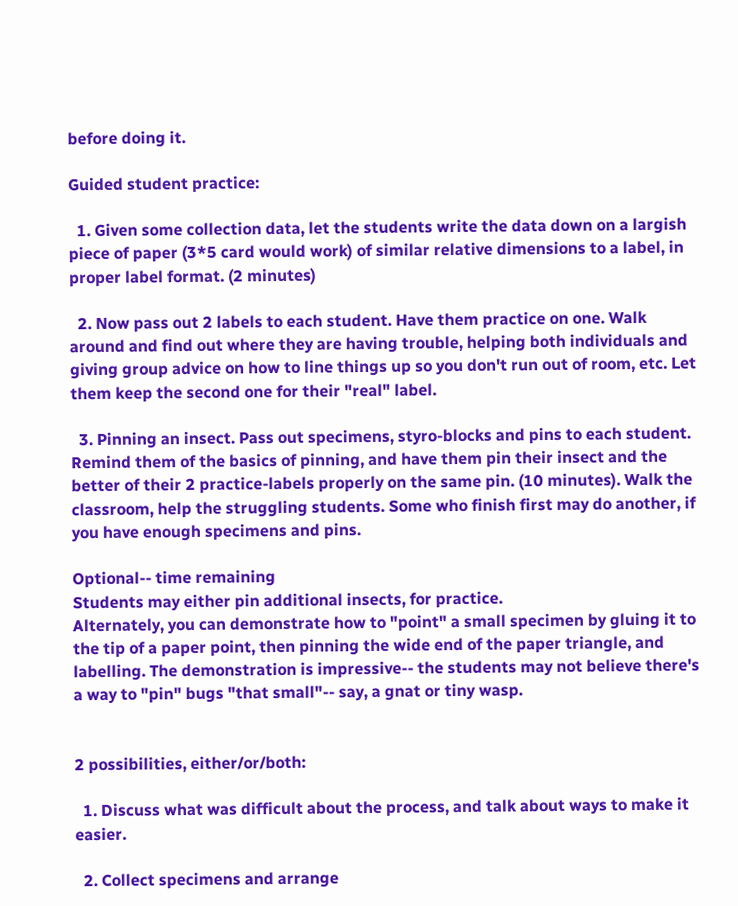before doing it.

Guided student practice:

  1. Given some collection data, let the students write the data down on a largish piece of paper (3*5 card would work) of similar relative dimensions to a label, in proper label format. (2 minutes)

  2. Now pass out 2 labels to each student. Have them practice on one. Walk around and find out where they are having trouble, helping both individuals and giving group advice on how to line things up so you don't run out of room, etc. Let them keep the second one for their "real" label.

  3. Pinning an insect. Pass out specimens, styro-blocks and pins to each student. Remind them of the basics of pinning, and have them pin their insect and the better of their 2 practice-labels properly on the same pin. (10 minutes). Walk the classroom, help the struggling students. Some who finish first may do another, if you have enough specimens and pins.

Optional-- time remaining
Students may either pin additional insects, for practice.
Alternately, you can demonstrate how to "point" a small specimen by gluing it to the tip of a paper point, then pinning the wide end of the paper triangle, and labelling. The demonstration is impressive-- the students may not believe there's a way to "pin" bugs "that small"-- say, a gnat or tiny wasp.


2 possibilities, either/or/both:

  1. Discuss what was difficult about the process, and talk about ways to make it easier.

  2. Collect specimens and arrange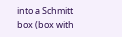into a Schmitt box (box with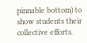pinnable bottom) to show students their collective efforts.